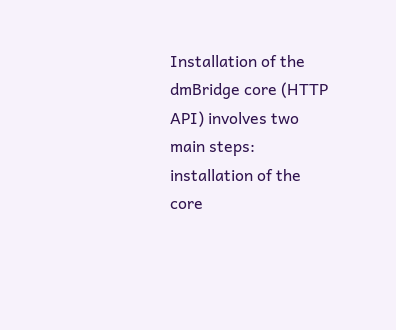Installation of the dmBridge core (HTTP API) involves two main steps: installation of the core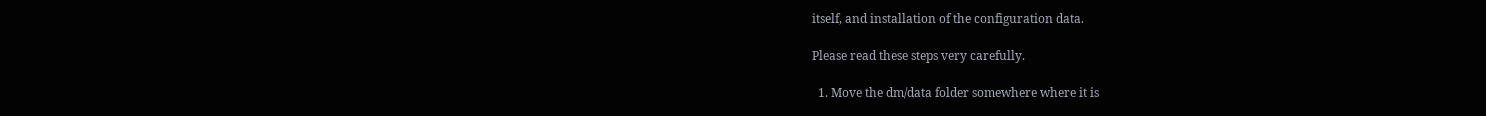itself, and installation of the configuration data.

Please read these steps very carefully.

  1. Move the dm/data folder somewhere where it is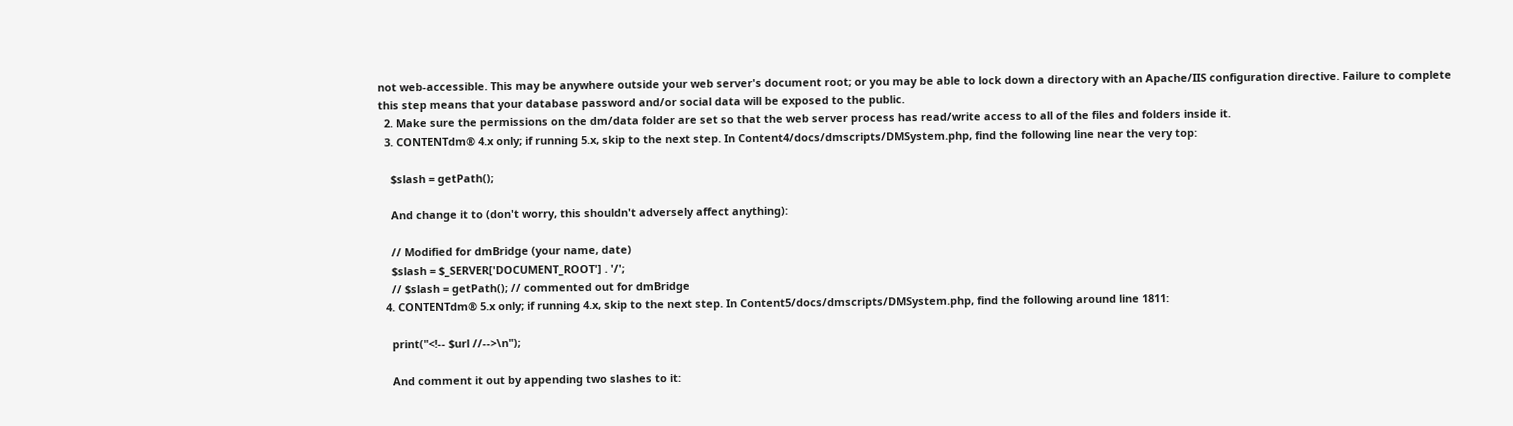not web-accessible. This may be anywhere outside your web server's document root; or you may be able to lock down a directory with an Apache/IIS configuration directive. Failure to complete this step means that your database password and/or social data will be exposed to the public.
  2. Make sure the permissions on the dm/data folder are set so that the web server process has read/write access to all of the files and folders inside it.
  3. CONTENTdm® 4.x only; if running 5.x, skip to the next step. In Content4/docs/dmscripts/DMSystem.php, find the following line near the very top:

    $slash = getPath();

    And change it to (don't worry, this shouldn't adversely affect anything):

    // Modified for dmBridge (your name, date)
    $slash = $_SERVER['DOCUMENT_ROOT'] . '/';
    // $slash = getPath(); // commented out for dmBridge
  4. CONTENTdm® 5.x only; if running 4.x, skip to the next step. In Content5/docs/dmscripts/DMSystem.php, find the following around line 1811:

    print("<!-- $url //-->\n");

    And comment it out by appending two slashes to it: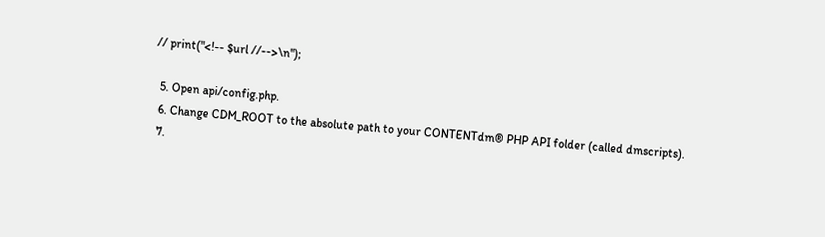// print("<!-- $url //-->\n");

  5. Open api/config.php.
  6. Change CDM_ROOT to the absolute path to your CONTENTdm® PHP API folder (called dmscripts).
  7.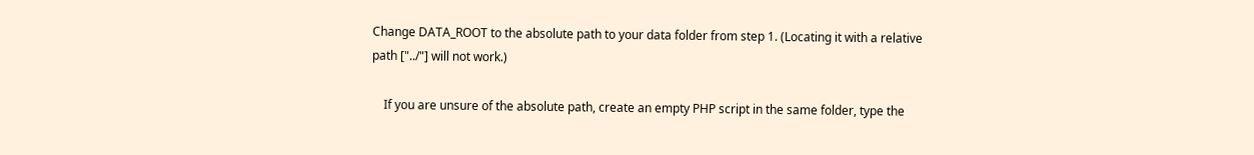Change DATA_ROOT to the absolute path to your data folder from step 1. (Locating it with a relative path ["../"] will not work.)

    If you are unsure of the absolute path, create an empty PHP script in the same folder, type the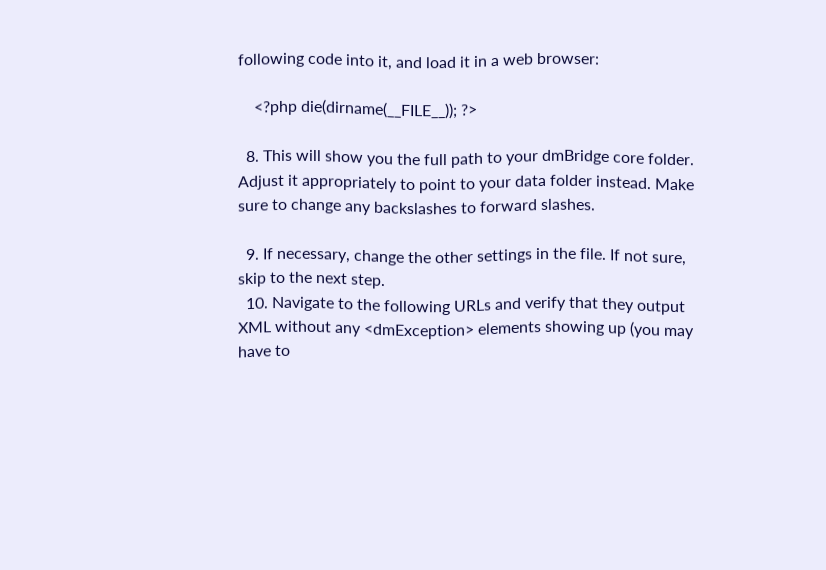following code into it, and load it in a web browser:

    <?php die(dirname(__FILE__)); ?>

  8. This will show you the full path to your dmBridge core folder. Adjust it appropriately to point to your data folder instead. Make sure to change any backslashes to forward slashes.

  9. If necessary, change the other settings in the file. If not sure, skip to the next step.
  10. Navigate to the following URLs and verify that they output XML without any <dmException> elements showing up (you may have to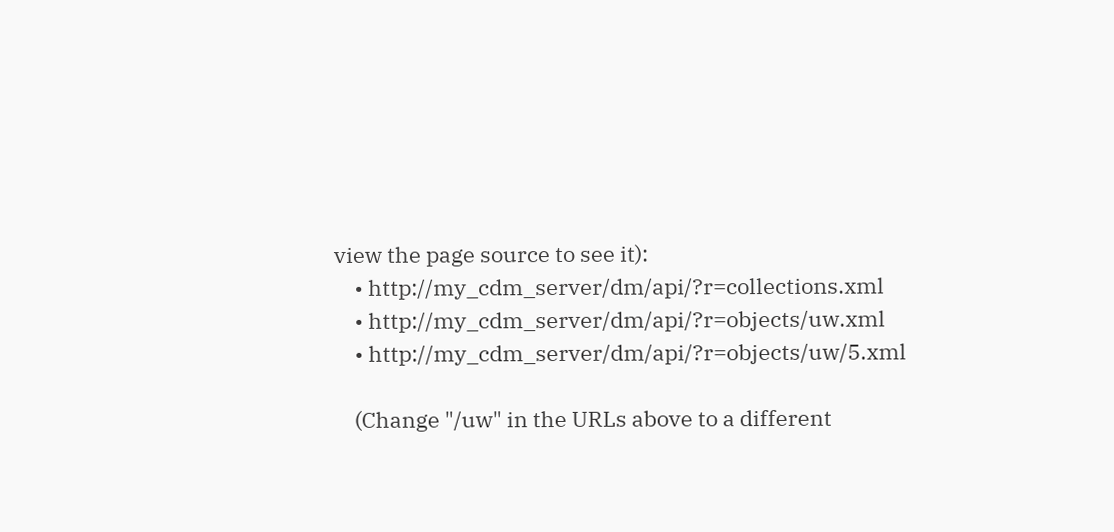view the page source to see it):
    • http://my_cdm_server/dm/api/?r=collections.xml
    • http://my_cdm_server/dm/api/?r=objects/uw.xml
    • http://my_cdm_server/dm/api/?r=objects/uw/5.xml

    (Change "/uw" in the URLs above to a different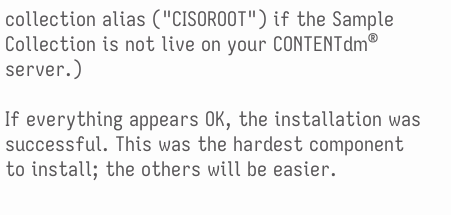collection alias ("CISOROOT") if the Sample Collection is not live on your CONTENTdm® server.)

If everything appears OK, the installation was successful. This was the hardest component to install; the others will be easier.